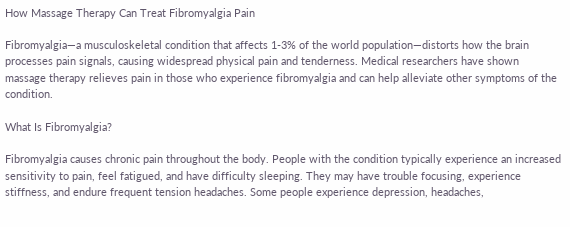How Massage Therapy Can Treat Fibromyalgia Pain

Fibromyalgia—a musculoskeletal condition that affects 1-3% of the world population—distorts how the brain processes pain signals, causing widespread physical pain and tenderness. Medical researchers have shown massage therapy relieves pain in those who experience fibromyalgia and can help alleviate other symptoms of the condition.

What Is Fibromyalgia?

Fibromyalgia causes chronic pain throughout the body. People with the condition typically experience an increased sensitivity to pain, feel fatigued, and have difficulty sleeping. They may have trouble focusing, experience stiffness, and endure frequent tension headaches. Some people experience depression, headaches,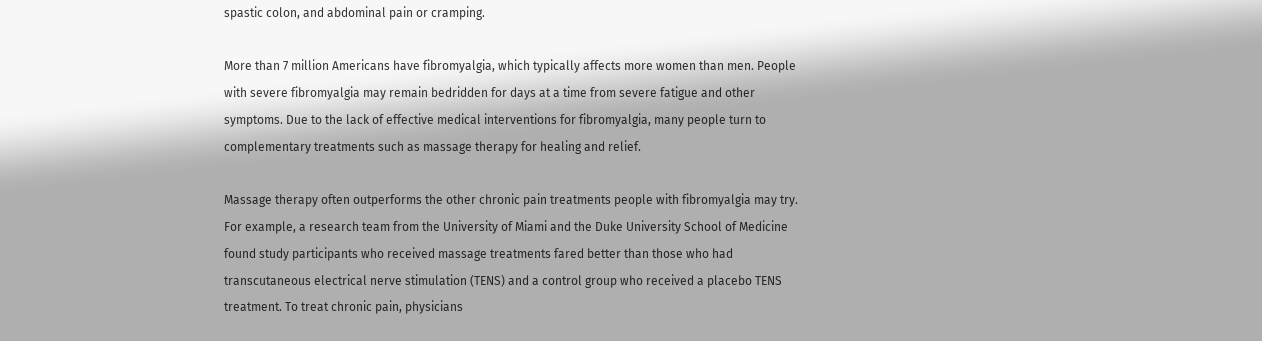spastic colon, and abdominal pain or cramping.

More than 7 million Americans have fibromyalgia, which typically affects more women than men. People with severe fibromyalgia may remain bedridden for days at a time from severe fatigue and other symptoms. Due to the lack of effective medical interventions for fibromyalgia, many people turn to complementary treatments such as massage therapy for healing and relief.

Massage therapy often outperforms the other chronic pain treatments people with fibromyalgia may try. For example, a research team from the University of Miami and the Duke University School of Medicine found study participants who received massage treatments fared better than those who had transcutaneous electrical nerve stimulation (TENS) and a control group who received a placebo TENS treatment. To treat chronic pain, physicians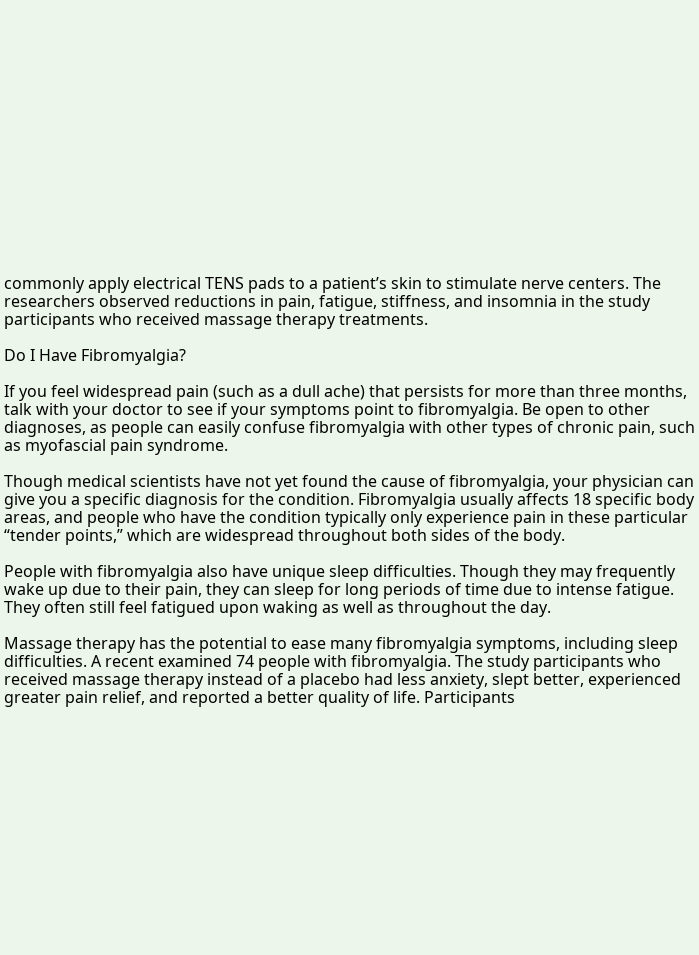commonly apply electrical TENS pads to a patient’s skin to stimulate nerve centers. The researchers observed reductions in pain, fatigue, stiffness, and insomnia in the study participants who received massage therapy treatments.

Do I Have Fibromyalgia?

If you feel widespread pain (such as a dull ache) that persists for more than three months, talk with your doctor to see if your symptoms point to fibromyalgia. Be open to other diagnoses, as people can easily confuse fibromyalgia with other types of chronic pain, such as myofascial pain syndrome.

Though medical scientists have not yet found the cause of fibromyalgia, your physician can give you a specific diagnosis for the condition. Fibromyalgia usually affects 18 specific body areas, and people who have the condition typically only experience pain in these particular “tender points,” which are widespread throughout both sides of the body.

People with fibromyalgia also have unique sleep difficulties. Though they may frequently wake up due to their pain, they can sleep for long periods of time due to intense fatigue. They often still feel fatigued upon waking as well as throughout the day.

Massage therapy has the potential to ease many fibromyalgia symptoms, including sleep difficulties. A recent examined 74 people with fibromyalgia. The study participants who received massage therapy instead of a placebo had less anxiety, slept better, experienced greater pain relief, and reported a better quality of life. Participants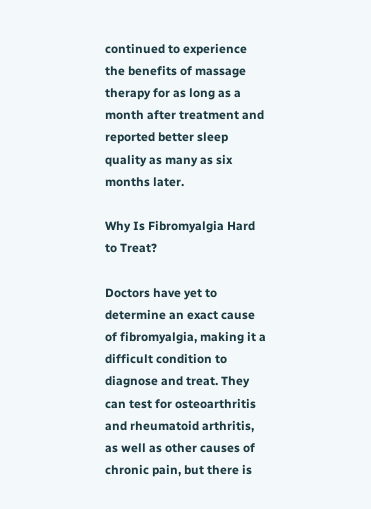continued to experience the benefits of massage therapy for as long as a month after treatment and reported better sleep quality as many as six months later.

Why Is Fibromyalgia Hard to Treat?

Doctors have yet to determine an exact cause of fibromyalgia, making it a difficult condition to diagnose and treat. They can test for osteoarthritis and rheumatoid arthritis, as well as other causes of chronic pain, but there is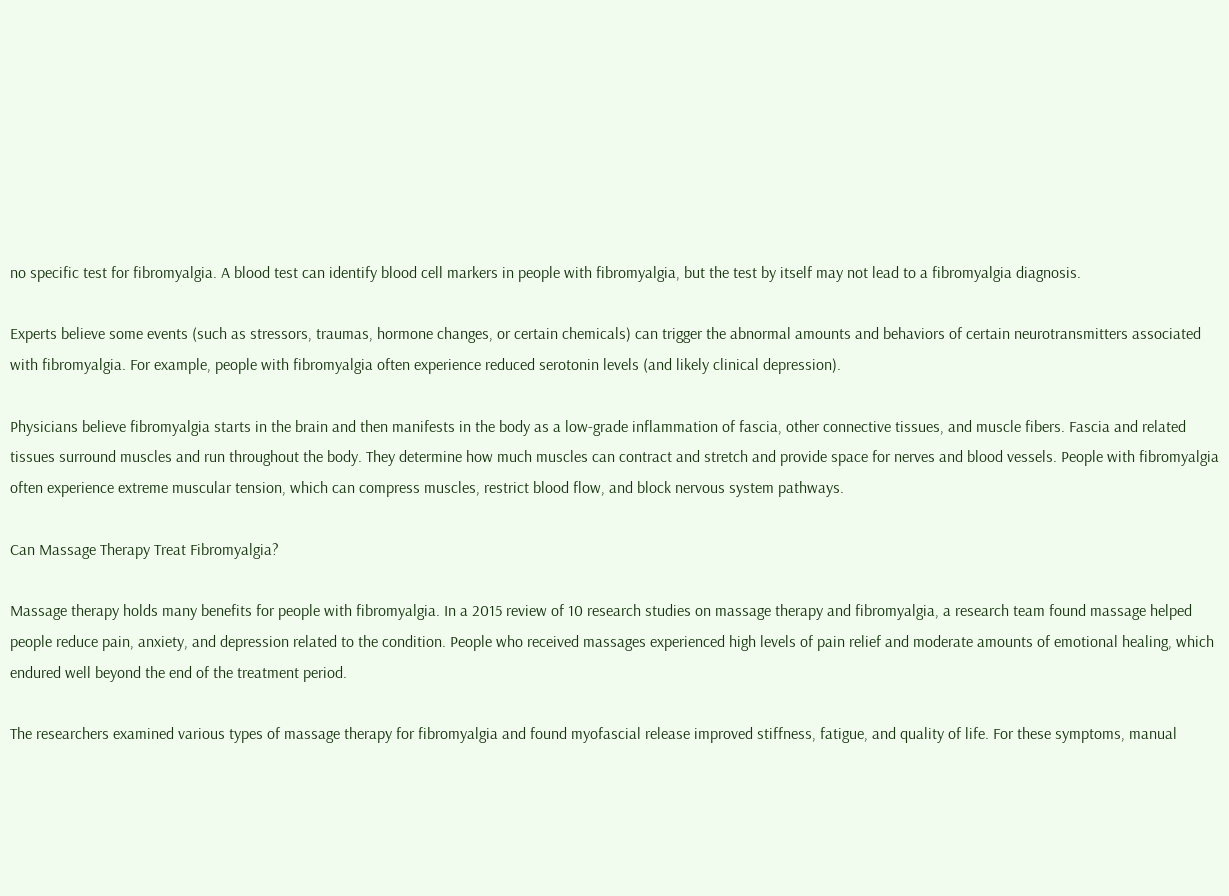no specific test for fibromyalgia. A blood test can identify blood cell markers in people with fibromyalgia, but the test by itself may not lead to a fibromyalgia diagnosis.

Experts believe some events (such as stressors, traumas, hormone changes, or certain chemicals) can trigger the abnormal amounts and behaviors of certain neurotransmitters associated with fibromyalgia. For example, people with fibromyalgia often experience reduced serotonin levels (and likely clinical depression).

Physicians believe fibromyalgia starts in the brain and then manifests in the body as a low-grade inflammation of fascia, other connective tissues, and muscle fibers. Fascia and related tissues surround muscles and run throughout the body. They determine how much muscles can contract and stretch and provide space for nerves and blood vessels. People with fibromyalgia often experience extreme muscular tension, which can compress muscles, restrict blood flow, and block nervous system pathways.

Can Massage Therapy Treat Fibromyalgia?

Massage therapy holds many benefits for people with fibromyalgia. In a 2015 review of 10 research studies on massage therapy and fibromyalgia, a research team found massage helped people reduce pain, anxiety, and depression related to the condition. People who received massages experienced high levels of pain relief and moderate amounts of emotional healing, which endured well beyond the end of the treatment period.

The researchers examined various types of massage therapy for fibromyalgia and found myofascial release improved stiffness, fatigue, and quality of life. For these symptoms, manual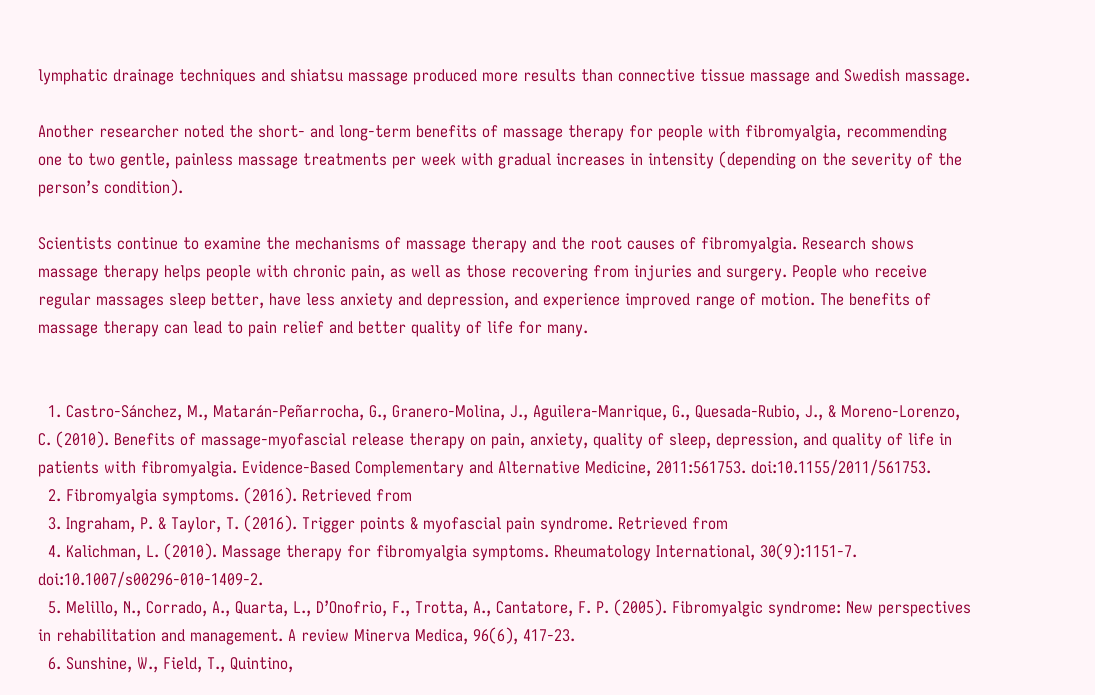lymphatic drainage techniques and shiatsu massage produced more results than connective tissue massage and Swedish massage.

Another researcher noted the short- and long-term benefits of massage therapy for people with fibromyalgia, recommending one to two gentle, painless massage treatments per week with gradual increases in intensity (depending on the severity of the person’s condition).

Scientists continue to examine the mechanisms of massage therapy and the root causes of fibromyalgia. Research shows massage therapy helps people with chronic pain, as well as those recovering from injuries and surgery. People who receive regular massages sleep better, have less anxiety and depression, and experience improved range of motion. The benefits of massage therapy can lead to pain relief and better quality of life for many.


  1. Castro-Sánchez, M., Matarán-Peñarrocha, G., Granero-Molina, J., Aguilera-Manrique, G., Quesada-Rubio, J., & Moreno-Lorenzo, C. (2010). Benefits of massage-myofascial release therapy on pain, anxiety, quality of sleep, depression, and quality of life in patients with fibromyalgia. Evidence-Based Complementary and Alternative Medicine, 2011:561753. doi:10.1155/2011/561753.
  2. Fibromyalgia symptoms. (2016). Retrieved from
  3. Ingraham, P. & Taylor, T. (2016). Trigger points & myofascial pain syndrome. Retrieved from
  4. Kalichman, L. (2010). Massage therapy for fibromyalgia symptoms. Rheumatology International, 30(9):1151-7. doi:10.1007/s00296-010-1409-2.
  5. Melillo, N., Corrado, A., Quarta, L., D’Onofrio, F., Trotta, A., Cantatore, F. P. (2005). Fibromyalgic syndrome: New perspectives in rehabilitation and management. A review Minerva Medica, 96(6), 417-23.
  6. Sunshine, W., Field, T., Quintino,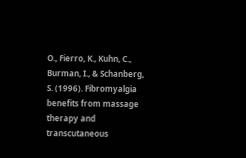O., Fierro, K., Kuhn, C., Burman, I., & Schanberg, S. (1996). Fibromyalgia benefits from massage therapy and transcutaneous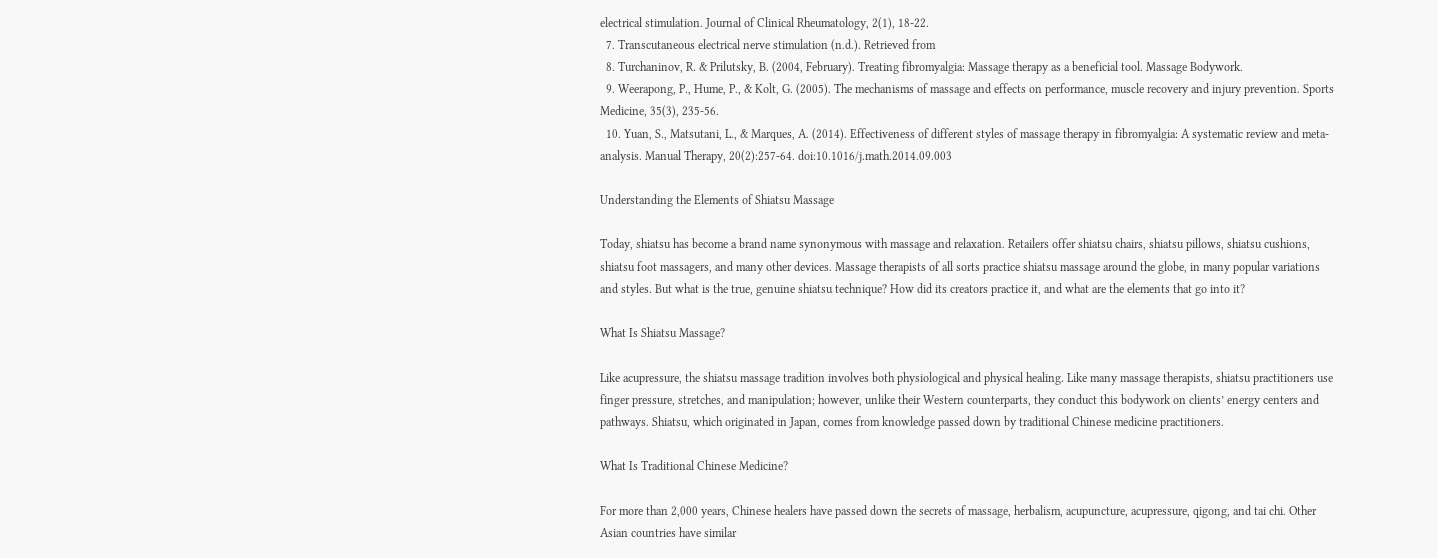electrical stimulation. Journal of Clinical Rheumatology, 2(1), 18-22.
  7. Transcutaneous electrical nerve stimulation (n.d.). Retrieved from
  8. Turchaninov, R. & Prilutsky, B. (2004, February). Treating fibromyalgia: Massage therapy as a beneficial tool. Massage Bodywork.
  9. Weerapong, P., Hume, P., & Kolt, G. (2005). The mechanisms of massage and effects on performance, muscle recovery and injury prevention. Sports Medicine, 35(3), 235-56.
  10. Yuan, S., Matsutani, L., & Marques, A. (2014). Effectiveness of different styles of massage therapy in fibromyalgia: A systematic review and meta-analysis. Manual Therapy, 20(2):257-64. doi:10.1016/j.math.2014.09.003

Understanding the Elements of Shiatsu Massage

Today, shiatsu has become a brand name synonymous with massage and relaxation. Retailers offer shiatsu chairs, shiatsu pillows, shiatsu cushions, shiatsu foot massagers, and many other devices. Massage therapists of all sorts practice shiatsu massage around the globe, in many popular variations and styles. But what is the true, genuine shiatsu technique? How did its creators practice it, and what are the elements that go into it?

What Is Shiatsu Massage?

Like acupressure, the shiatsu massage tradition involves both physiological and physical healing. Like many massage therapists, shiatsu practitioners use finger pressure, stretches, and manipulation; however, unlike their Western counterparts, they conduct this bodywork on clients’ energy centers and pathways. Shiatsu, which originated in Japan, comes from knowledge passed down by traditional Chinese medicine practitioners.

What Is Traditional Chinese Medicine?

For more than 2,000 years, Chinese healers have passed down the secrets of massage, herbalism, acupuncture, acupressure, qigong, and tai chi. Other Asian countries have similar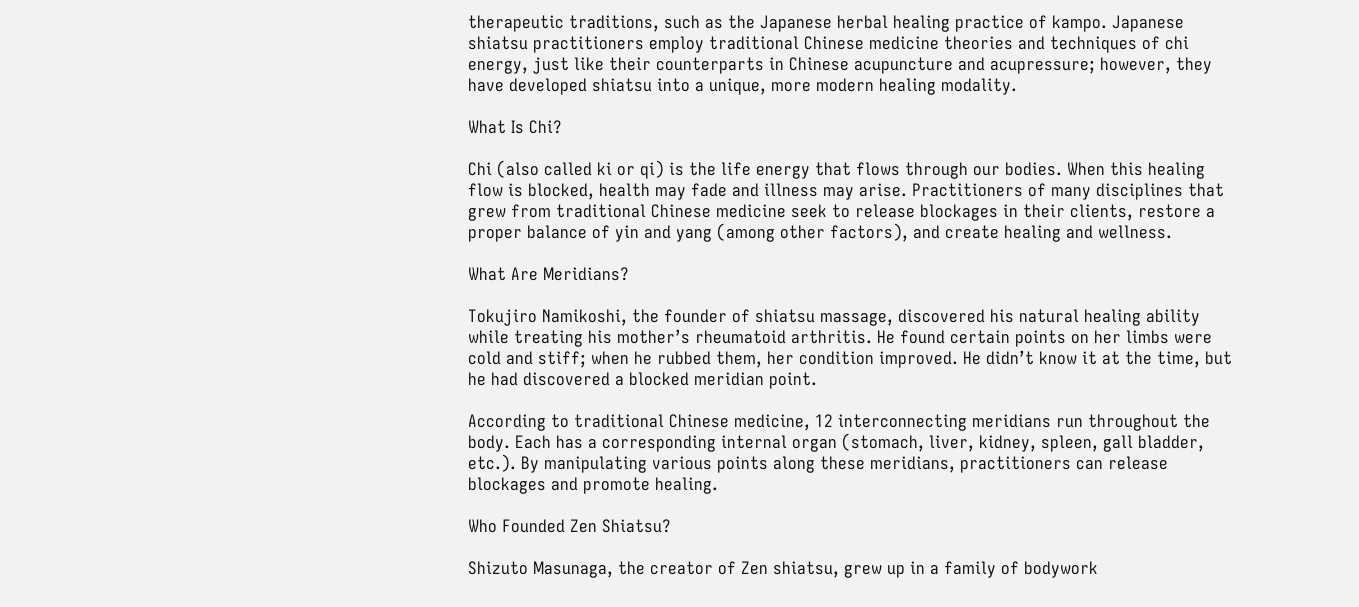therapeutic traditions, such as the Japanese herbal healing practice of kampo. Japanese shiatsu practitioners employ traditional Chinese medicine theories and techniques of chi energy, just like their counterparts in Chinese acupuncture and acupressure; however, they have developed shiatsu into a unique, more modern healing modality.

What Is Chi?

Chi (also called ki or qi) is the life energy that flows through our bodies. When this healing flow is blocked, health may fade and illness may arise. Practitioners of many disciplines that grew from traditional Chinese medicine seek to release blockages in their clients, restore a proper balance of yin and yang (among other factors), and create healing and wellness.

What Are Meridians?

Tokujiro Namikoshi, the founder of shiatsu massage, discovered his natural healing ability while treating his mother’s rheumatoid arthritis. He found certain points on her limbs were cold and stiff; when he rubbed them, her condition improved. He didn’t know it at the time, but he had discovered a blocked meridian point.

According to traditional Chinese medicine, 12 interconnecting meridians run throughout the body. Each has a corresponding internal organ (stomach, liver, kidney, spleen, gall bladder, etc.). By manipulating various points along these meridians, practitioners can release blockages and promote healing.

Who Founded Zen Shiatsu?

Shizuto Masunaga, the creator of Zen shiatsu, grew up in a family of bodywork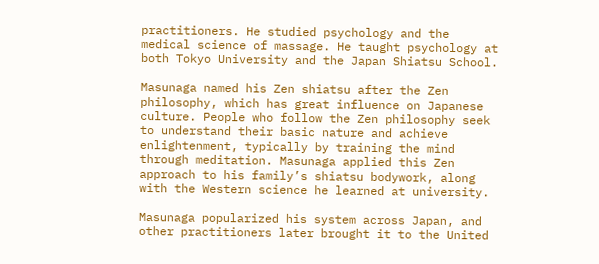practitioners. He studied psychology and the medical science of massage. He taught psychology at both Tokyo University and the Japan Shiatsu School.

Masunaga named his Zen shiatsu after the Zen philosophy, which has great influence on Japanese culture. People who follow the Zen philosophy seek to understand their basic nature and achieve enlightenment, typically by training the mind through meditation. Masunaga applied this Zen approach to his family’s shiatsu bodywork, along with the Western science he learned at university.

Masunaga popularized his system across Japan, and other practitioners later brought it to the United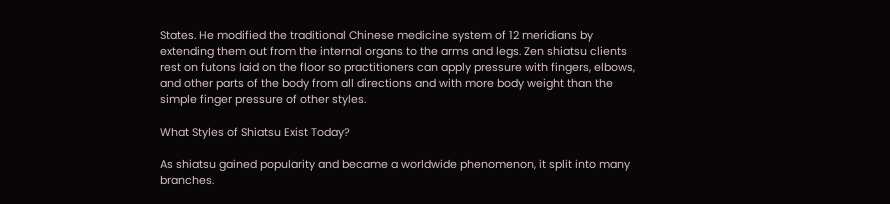States. He modified the traditional Chinese medicine system of 12 meridians by extending them out from the internal organs to the arms and legs. Zen shiatsu clients rest on futons laid on the floor so practitioners can apply pressure with fingers, elbows, and other parts of the body from all directions and with more body weight than the simple finger pressure of other styles.

What Styles of Shiatsu Exist Today?

As shiatsu gained popularity and became a worldwide phenomenon, it split into many branches.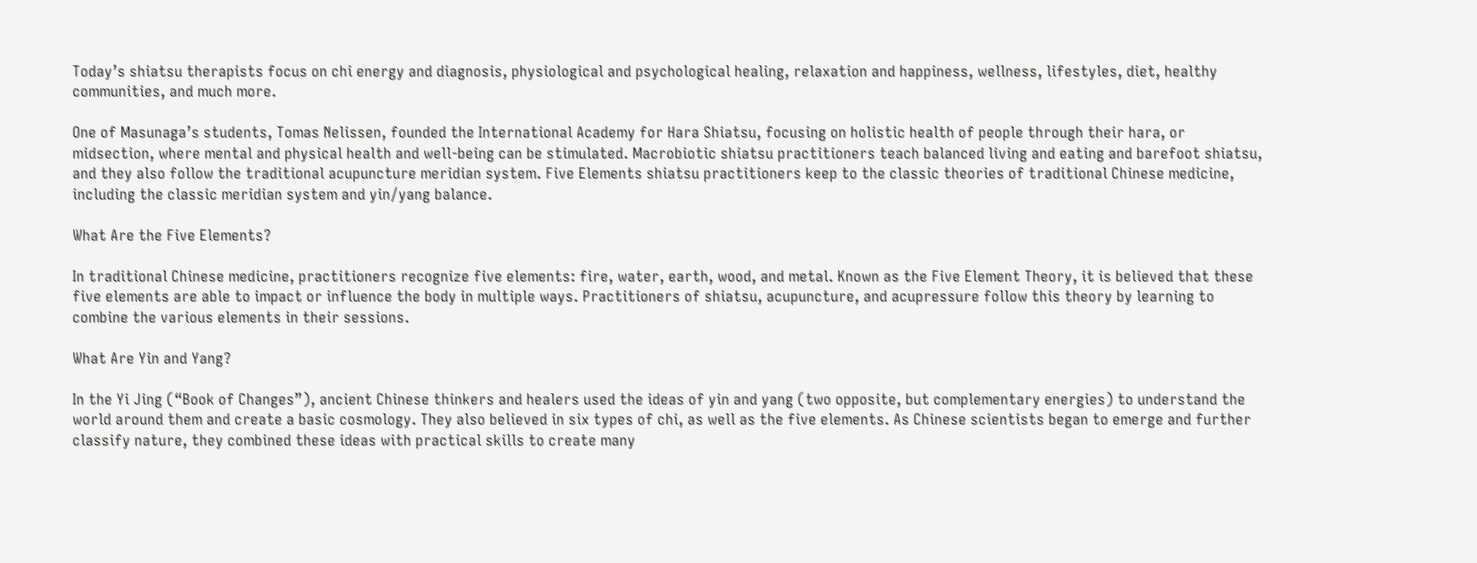Today’s shiatsu therapists focus on chi energy and diagnosis, physiological and psychological healing, relaxation and happiness, wellness, lifestyles, diet, healthy communities, and much more.

One of Masunaga’s students, Tomas Nelissen, founded the International Academy for Hara Shiatsu, focusing on holistic health of people through their hara, or midsection, where mental and physical health and well-being can be stimulated. Macrobiotic shiatsu practitioners teach balanced living and eating and barefoot shiatsu, and they also follow the traditional acupuncture meridian system. Five Elements shiatsu practitioners keep to the classic theories of traditional Chinese medicine, including the classic meridian system and yin/yang balance.

What Are the Five Elements?

In traditional Chinese medicine, practitioners recognize five elements: fire, water, earth, wood, and metal. Known as the Five Element Theory, it is believed that these five elements are able to impact or influence the body in multiple ways. Practitioners of shiatsu, acupuncture, and acupressure follow this theory by learning to combine the various elements in their sessions.

What Are Yin and Yang?

In the Yi Jing (“Book of Changes”), ancient Chinese thinkers and healers used the ideas of yin and yang (two opposite, but complementary energies) to understand the world around them and create a basic cosmology. They also believed in six types of chi, as well as the five elements. As Chinese scientists began to emerge and further classify nature, they combined these ideas with practical skills to create many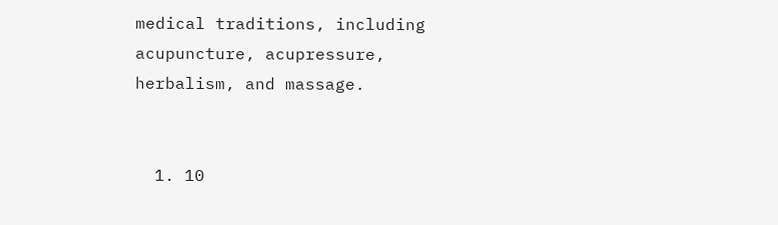medical traditions, including acupuncture, acupressure, herbalism, and massage.


  1. 10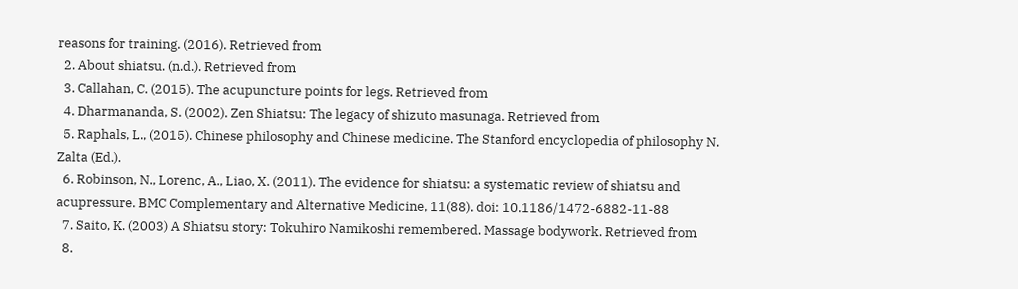reasons for training. (2016). Retrieved from
  2. About shiatsu. (n.d.). Retrieved from
  3. Callahan, C. (2015). The acupuncture points for legs. Retrieved from
  4. Dharmananda, S. (2002). Zen Shiatsu: The legacy of shizuto masunaga. Retrieved from
  5. Raphals, L., (2015). Chinese philosophy and Chinese medicine. The Stanford encyclopedia of philosophy N. Zalta (Ed.).
  6. Robinson, N., Lorenc, A., Liao, X. (2011). The evidence for shiatsu: a systematic review of shiatsu and acupressure. BMC Complementary and Alternative Medicine, 11(88). doi: 10.1186/1472-6882-11-88
  7. Saito, K. (2003) A Shiatsu story: Tokuhiro Namikoshi remembered. Massage bodywork. Retrieved from
  8.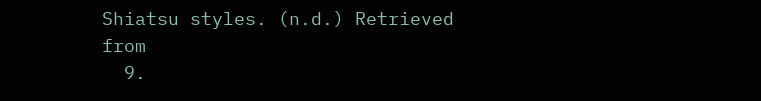Shiatsu styles. (n.d.) Retrieved from
  9.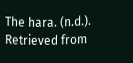The hara. (n.d.). Retrieved from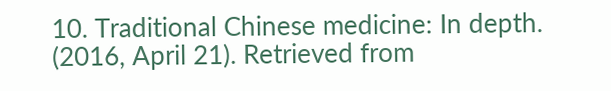10. Traditional Chinese medicine: In depth. (2016, April 21). Retrieved from